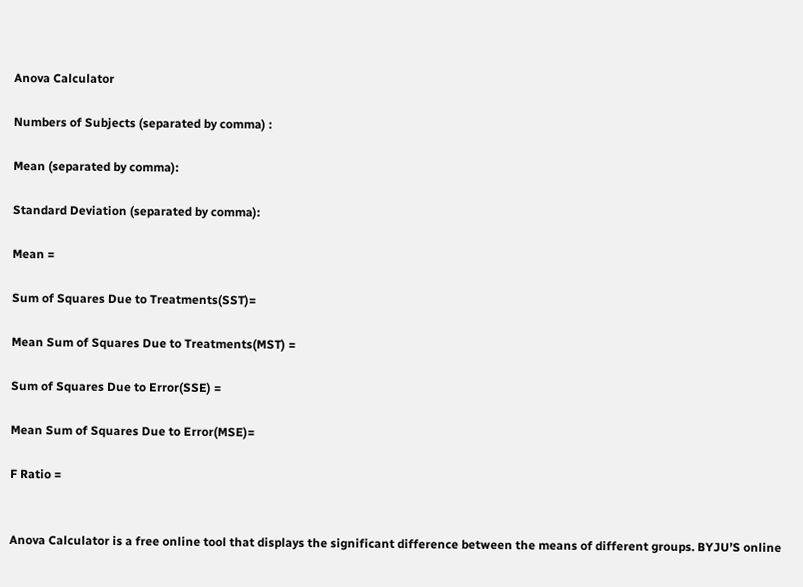Anova Calculator

Numbers of Subjects (separated by comma) :

Mean (separated by comma):

Standard Deviation (separated by comma):

Mean =

Sum of Squares Due to Treatments(SST)=

Mean Sum of Squares Due to Treatments(MST) =

Sum of Squares Due to Error(SSE) =

Mean Sum of Squares Due to Error(MSE)=

F Ratio =


Anova Calculator is a free online tool that displays the significant difference between the means of different groups. BYJU’S online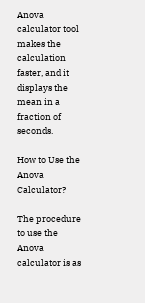Anova calculator tool makes the calculation faster, and it displays the mean in a fraction of seconds.

How to Use the Anova Calculator?

The procedure to use the Anova calculator is as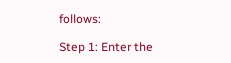follows:

Step 1: Enter the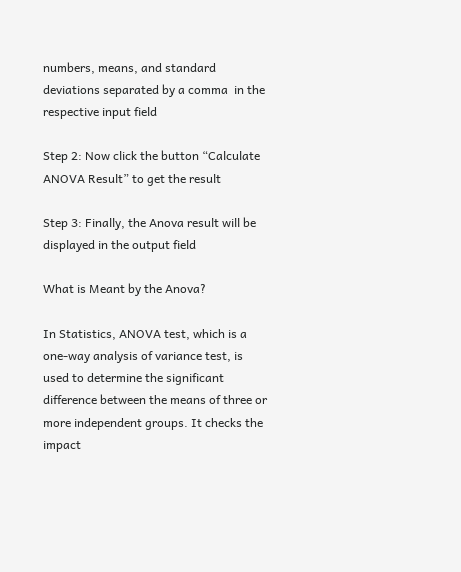numbers, means, and standard deviations separated by a comma  in the respective input field

Step 2: Now click the button “Calculate ANOVA Result” to get the result

Step 3: Finally, the Anova result will be displayed in the output field

What is Meant by the Anova?

In Statistics, ANOVA test, which is a one-way analysis of variance test, is used to determine the significant difference between the means of three or more independent groups. It checks the impact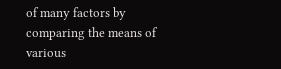of many factors by comparing the means of various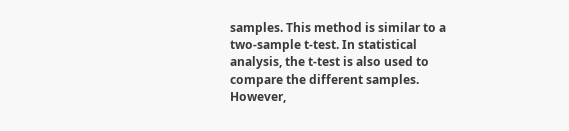samples. This method is similar to a two-sample t-test. In statistical analysis, the t-test is also used to compare the different samples. However,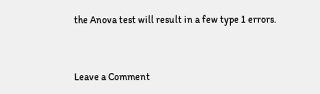the Anova test will result in a few type 1 errors.


Leave a Comment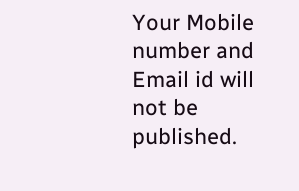Your Mobile number and Email id will not be published.